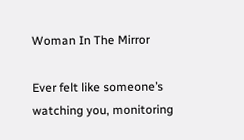Woman In The Mirror

Ever felt like someone’s watching you, monitoring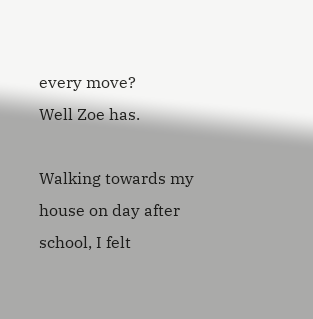every move?
Well Zoe has.

Walking towards my house on day after school, I felt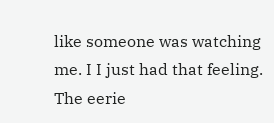like someone was watching me. I I just had that feeling. The eerie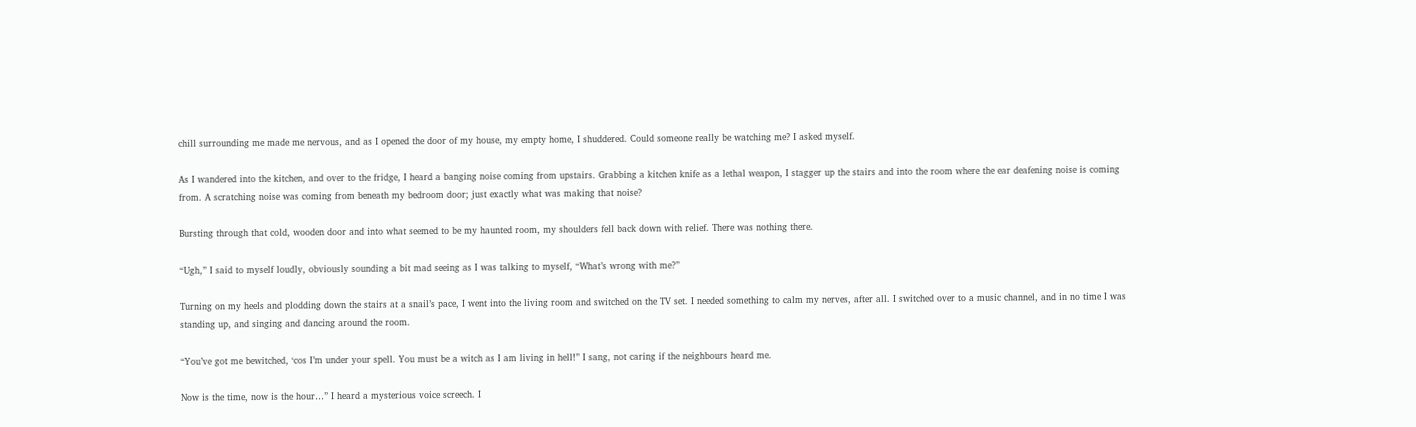chill surrounding me made me nervous, and as I opened the door of my house, my empty home, I shuddered. Could someone really be watching me? I asked myself.

As I wandered into the kitchen, and over to the fridge, I heard a banging noise coming from upstairs. Grabbing a kitchen knife as a lethal weapon, I stagger up the stairs and into the room where the ear deafening noise is coming from. A scratching noise was coming from beneath my bedroom door; just exactly what was making that noise?

Bursting through that cold, wooden door and into what seemed to be my haunted room, my shoulders fell back down with relief. There was nothing there.

“Ugh,” I said to myself loudly, obviously sounding a bit mad seeing as I was talking to myself, “What’s wrong with me?”

Turning on my heels and plodding down the stairs at a snail’s pace, I went into the living room and switched on the TV set. I needed something to calm my nerves, after all. I switched over to a music channel, and in no time I was standing up, and singing and dancing around the room.

“You’ve got me bewitched, ‘cos I’m under your spell. You must be a witch as I am living in hell!” I sang, not caring if the neighbours heard me.

Now is the time, now is the hour…” I heard a mysterious voice screech. I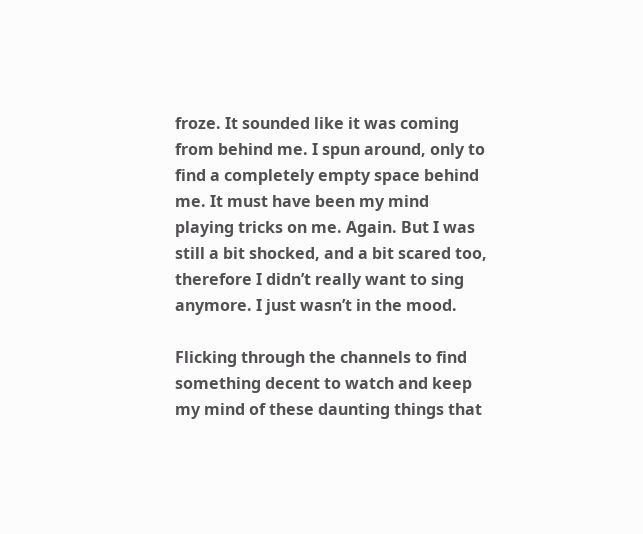froze. It sounded like it was coming from behind me. I spun around, only to find a completely empty space behind me. It must have been my mind playing tricks on me. Again. But I was still a bit shocked, and a bit scared too, therefore I didn’t really want to sing anymore. I just wasn’t in the mood.

Flicking through the channels to find something decent to watch and keep my mind of these daunting things that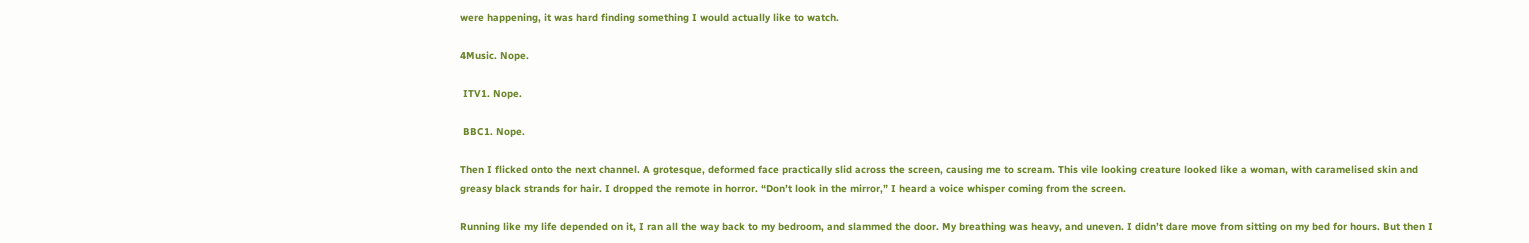were happening, it was hard finding something I would actually like to watch.

4Music. Nope.

 ITV1. Nope.

 BBC1. Nope.

Then I flicked onto the next channel. A grotesque, deformed face practically slid across the screen, causing me to scream. This vile looking creature looked like a woman, with caramelised skin and greasy black strands for hair. I dropped the remote in horror. “Don’t look in the mirror,” I heard a voice whisper coming from the screen.

Running like my life depended on it, I ran all the way back to my bedroom, and slammed the door. My breathing was heavy, and uneven. I didn’t dare move from sitting on my bed for hours. But then I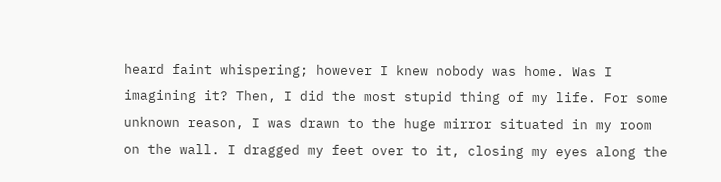heard faint whispering; however I knew nobody was home. Was I imagining it? Then, I did the most stupid thing of my life. For some unknown reason, I was drawn to the huge mirror situated in my room on the wall. I dragged my feet over to it, closing my eyes along the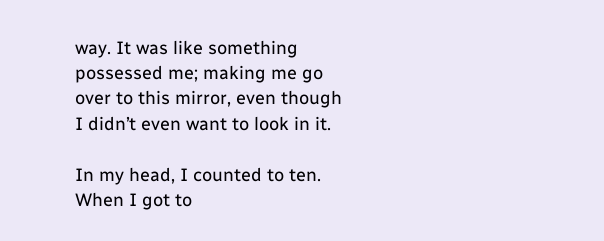way. It was like something possessed me; making me go over to this mirror, even though I didn’t even want to look in it.

In my head, I counted to ten. When I got to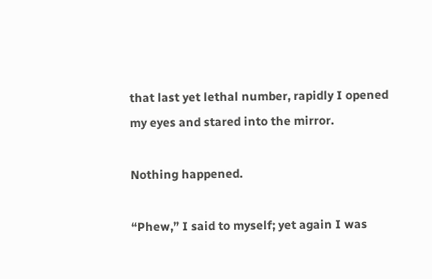that last yet lethal number, rapidly I opened my eyes and stared into the mirror.

Nothing happened.

“Phew,” I said to myself; yet again I was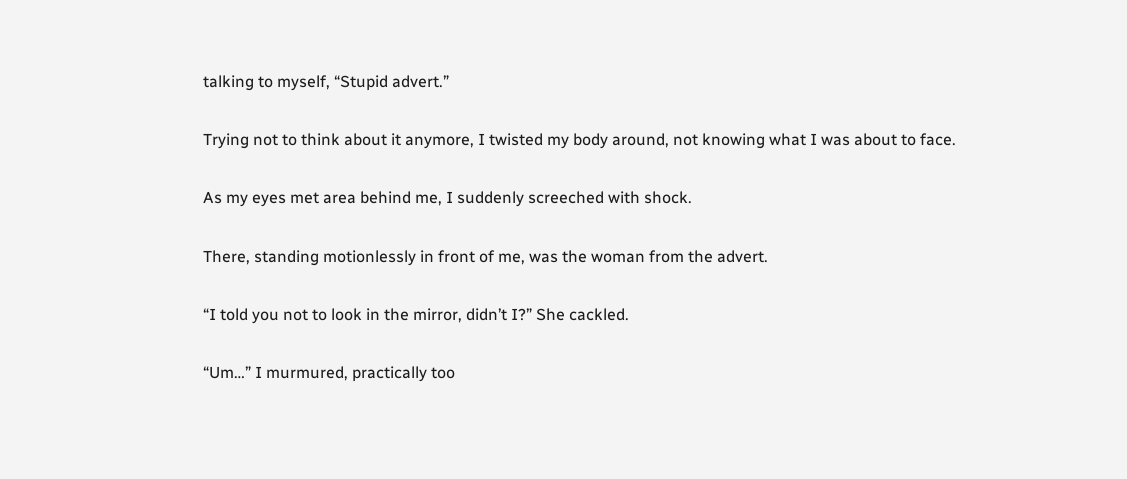talking to myself, “Stupid advert.”

Trying not to think about it anymore, I twisted my body around, not knowing what I was about to face.

As my eyes met area behind me, I suddenly screeched with shock.

There, standing motionlessly in front of me, was the woman from the advert.

“I told you not to look in the mirror, didn’t I?” She cackled.

“Um…” I murmured, practically too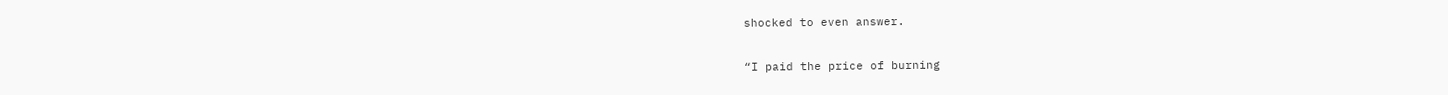shocked to even answer.

“I paid the price of burning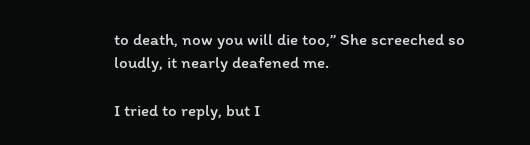to death, now you will die too,” She screeched so loudly, it nearly deafened me.

I tried to reply, but I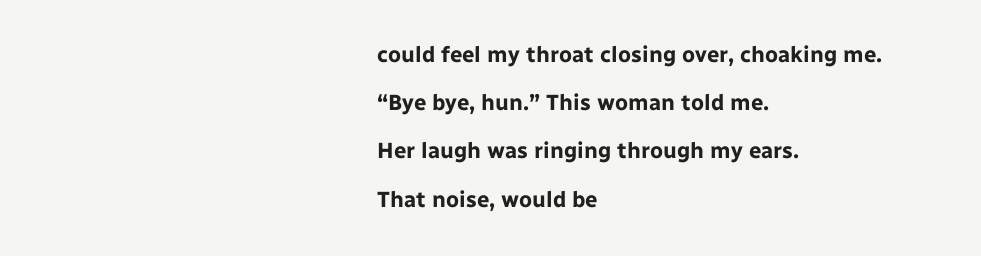could feel my throat closing over, choaking me.

“Bye bye, hun.” This woman told me.

Her laugh was ringing through my ears.

That noise, would be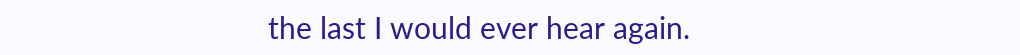the last I would ever hear again.